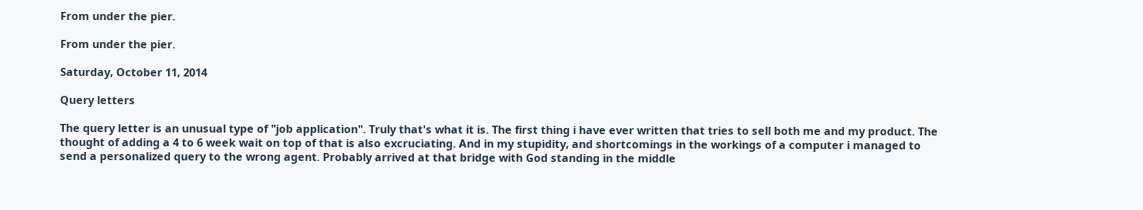From under the pier.

From under the pier.

Saturday, October 11, 2014

Query letters

The query letter is an unusual type of "job application". Truly that's what it is. The first thing i have ever written that tries to sell both me and my product. The thought of adding a 4 to 6 week wait on top of that is also excruciating. And in my stupidity, and shortcomings in the workings of a computer i managed to send a personalized query to the wrong agent. Probably arrived at that bridge with God standing in the middle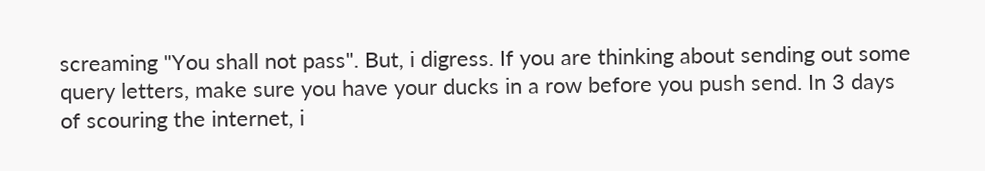screaming "You shall not pass". But, i digress. If you are thinking about sending out some query letters, make sure you have your ducks in a row before you push send. In 3 days of scouring the internet, i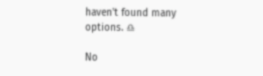haven't found many options. ♎

No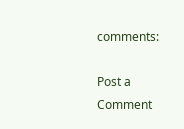comments:

Post a Comment